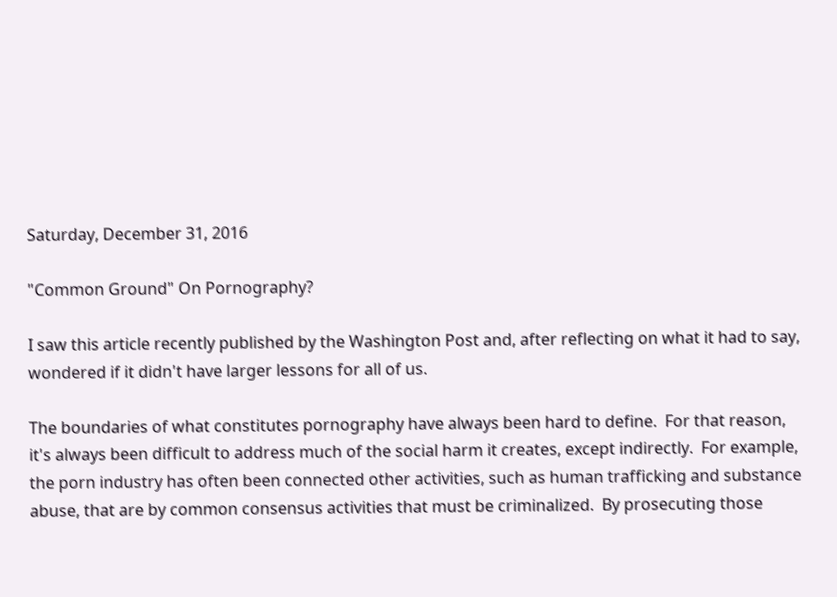Saturday, December 31, 2016

"Common Ground" On Pornography?

I saw this article recently published by the Washington Post and, after reflecting on what it had to say, wondered if it didn't have larger lessons for all of us.

The boundaries of what constitutes pornography have always been hard to define.  For that reason, it's always been difficult to address much of the social harm it creates, except indirectly.  For example, the porn industry has often been connected other activities, such as human trafficking and substance abuse, that are by common consensus activities that must be criminalized.  By prosecuting those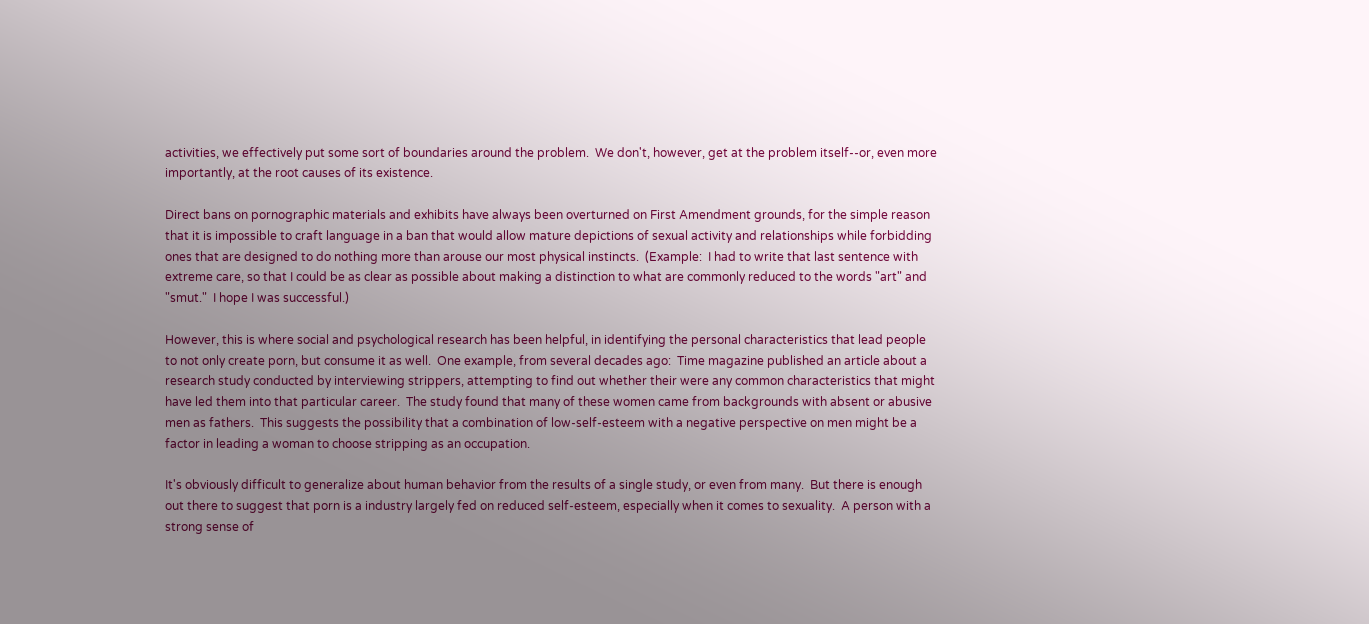activities, we effectively put some sort of boundaries around the problem.  We don't, however, get at the problem itself--or, even more importantly, at the root causes of its existence.

Direct bans on pornographic materials and exhibits have always been overturned on First Amendment grounds, for the simple reason that it is impossible to craft language in a ban that would allow mature depictions of sexual activity and relationships while forbidding ones that are designed to do nothing more than arouse our most physical instincts.  (Example:  I had to write that last sentence with extreme care, so that I could be as clear as possible about making a distinction to what are commonly reduced to the words "art" and "smut."  I hope I was successful.)

However, this is where social and psychological research has been helpful, in identifying the personal characteristics that lead people to not only create porn, but consume it as well.  One example, from several decades ago:  Time magazine published an article about a research study conducted by interviewing strippers, attempting to find out whether their were any common characteristics that might have led them into that particular career.  The study found that many of these women came from backgrounds with absent or abusive men as fathers.  This suggests the possibility that a combination of low-self-esteem with a negative perspective on men might be a factor in leading a woman to choose stripping as an occupation.

It's obviously difficult to generalize about human behavior from the results of a single study, or even from many.  But there is enough out there to suggest that porn is a industry largely fed on reduced self-esteem, especially when it comes to sexuality.  A person with a strong sense of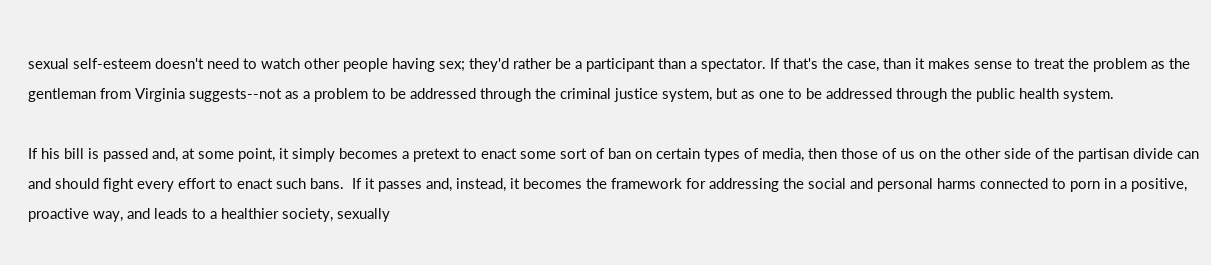sexual self-esteem doesn't need to watch other people having sex; they'd rather be a participant than a spectator. If that's the case, than it makes sense to treat the problem as the gentleman from Virginia suggests--not as a problem to be addressed through the criminal justice system, but as one to be addressed through the public health system.

If his bill is passed and, at some point, it simply becomes a pretext to enact some sort of ban on certain types of media, then those of us on the other side of the partisan divide can and should fight every effort to enact such bans.  If it passes and, instead, it becomes the framework for addressing the social and personal harms connected to porn in a positive, proactive way, and leads to a healthier society, sexually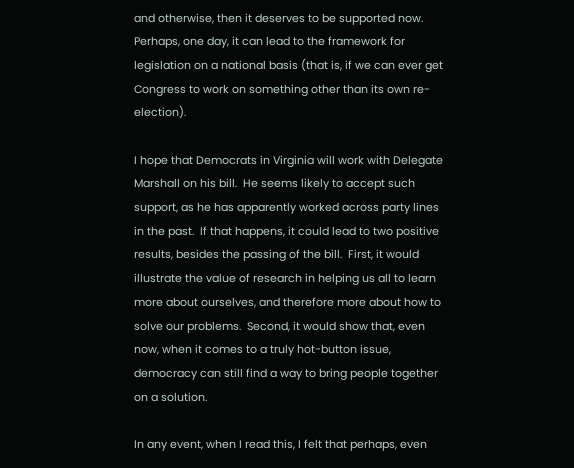and otherwise, then it deserves to be supported now.  Perhaps, one day, it can lead to the framework for legislation on a national basis (that is, if we can ever get Congress to work on something other than its own re-election).

I hope that Democrats in Virginia will work with Delegate Marshall on his bill.  He seems likely to accept such support, as he has apparently worked across party lines in the past.  If that happens, it could lead to two positive results, besides the passing of the bill.  First, it would illustrate the value of research in helping us all to learn more about ourselves, and therefore more about how to solve our problems.  Second, it would show that, even now, when it comes to a truly hot-button issue, democracy can still find a way to bring people together on a solution.

In any event, when I read this, I felt that perhaps, even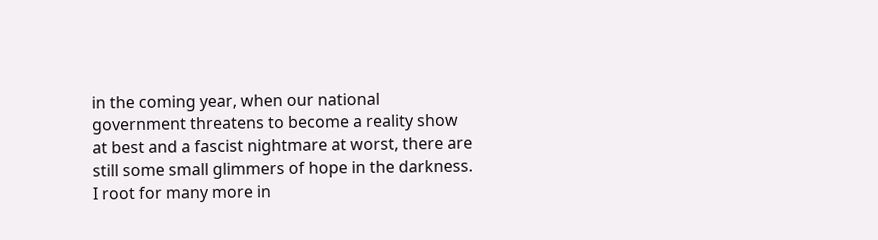in the coming year, when our national government threatens to become a reality show at best and a fascist nightmare at worst, there are still some small glimmers of hope in the darkness.  I root for many more in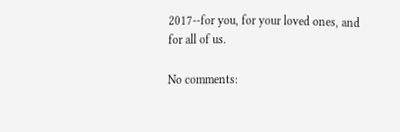2017--for you, for your loved ones, and for all of us.

No comments: